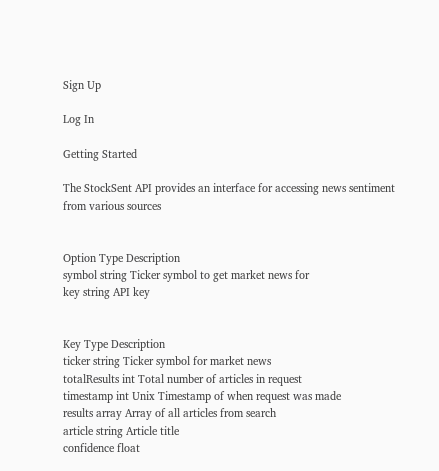Sign Up

Log In

Getting Started

The StockSent API provides an interface for accessing news sentiment from various sources


Option Type Description
symbol string Ticker symbol to get market news for
key string API key


Key Type Description
ticker string Ticker symbol for market news
totalResults int Total number of articles in request
timestamp int Unix Timestamp of when request was made
results array Array of all articles from search
article string Article title
confidence float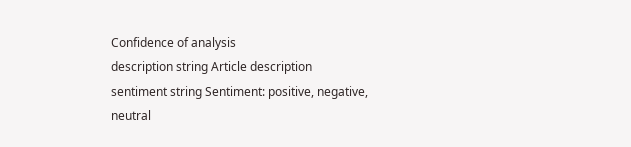Confidence of analysis
description string Article description
sentiment string Sentiment: positive, negative, neutral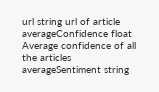url string url of article
averageConfidence float Average confidence of all the articles
averageSentiment string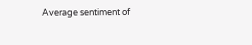Average sentiment of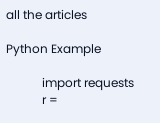all the articles

Python Example

            import requests
            r =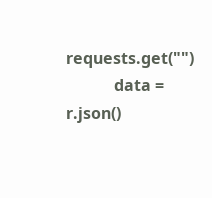requests.get("")
            data = r.json()